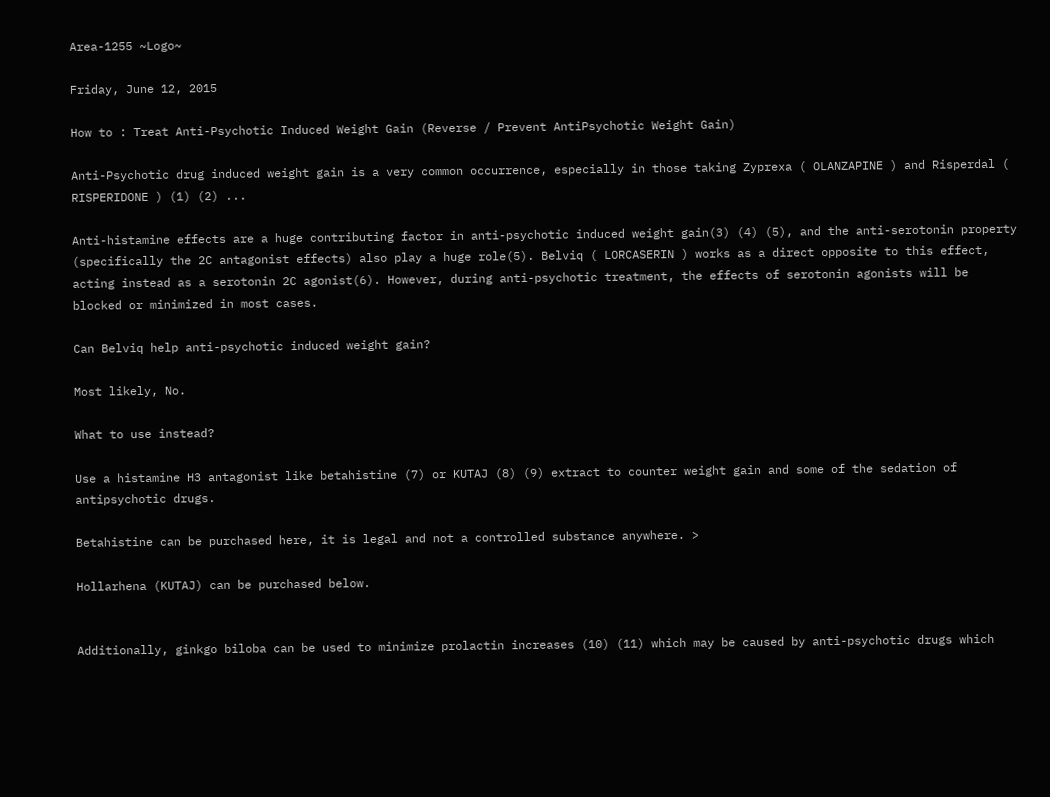Area-1255 ~Logo~

Friday, June 12, 2015

How to : Treat Anti-Psychotic Induced Weight Gain (Reverse / Prevent AntiPsychotic Weight Gain)

Anti-Psychotic drug induced weight gain is a very common occurrence, especially in those taking Zyprexa ( OLANZAPINE ) and Risperdal ( RISPERIDONE ) (1) (2) ...

Anti-histamine effects are a huge contributing factor in anti-psychotic induced weight gain(3) (4) (5), and the anti-serotonin property (specifically the 2C antagonist effects) also play a huge role(5). Belviq ( LORCASERIN ) works as a direct opposite to this effect, acting instead as a serotonin 2C agonist(6). However, during anti-psychotic treatment, the effects of serotonin agonists will be blocked or minimized in most cases.

Can Belviq help anti-psychotic induced weight gain?

Most likely, No.

What to use instead?

Use a histamine H3 antagonist like betahistine (7) or KUTAJ (8) (9) extract to counter weight gain and some of the sedation of antipsychotic drugs.

Betahistine can be purchased here, it is legal and not a controlled substance anywhere. >

Hollarhena (KUTAJ) can be purchased below.


Additionally, ginkgo biloba can be used to minimize prolactin increases (10) (11) which may be caused by anti-psychotic drugs which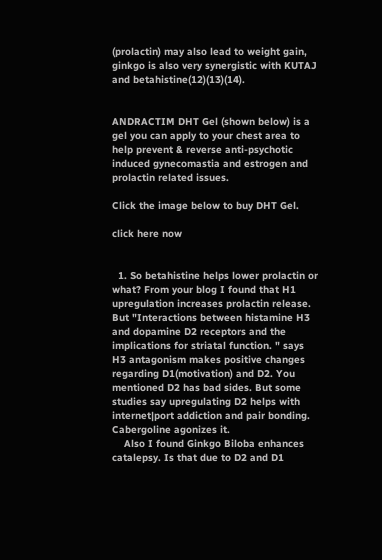(prolactin) may also lead to weight gain, ginkgo is also very synergistic with KUTAJ and betahistine(12)(13)(14).


ANDRACTIM DHT Gel (shown below) is a gel you can apply to your chest area to help prevent & reverse anti-psychotic induced gynecomastia and estrogen and prolactin related issues.

Click the image below to buy DHT Gel.

click here now


  1. So betahistine helps lower prolactin or what? From your blog I found that H1 upregulation increases prolactin release. But "Interactions between histamine H3 and dopamine D2 receptors and the implications for striatal function. " says H3 antagonism makes positive changes regarding D1(motivation) and D2. You mentioned D2 has bad sides. But some studies say upregulating D2 helps with internet|port addiction and pair bonding. Cabergoline agonizes it.
    Also I found Ginkgo Biloba enhances catalepsy. Is that due to D2 and D1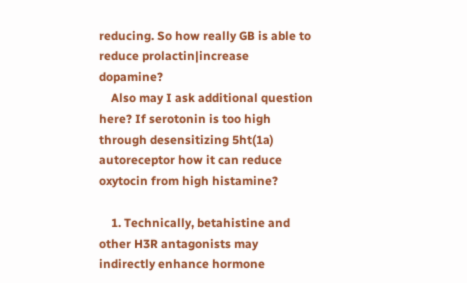reducing. So how really GB is able to reduce prolactin|increase dopamine?
    Also may I ask additional question here? If serotonin is too high through desensitizing 5ht(1a) autoreceptor how it can reduce oxytocin from high histamine?

    1. Technically, betahistine and other H3R antagonists may indirectly enhance hormone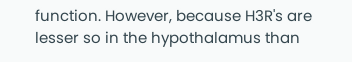function. However, because H3R's are lesser so in the hypothalamus than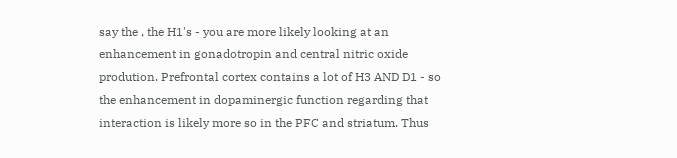say the , the H1's - you are more likely looking at an enhancement in gonadotropin and central nitric oxide prodution. Prefrontal cortex contains a lot of H3 AND D1 - so the enhancement in dopaminergic function regarding that interaction is likely more so in the PFC and striatum. Thus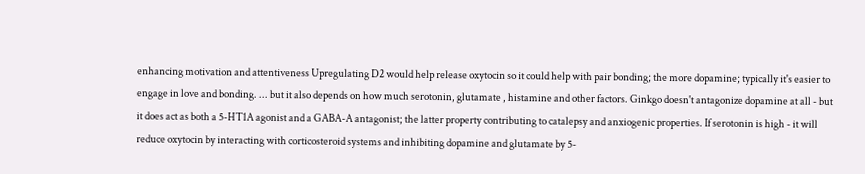enhancing motivation and attentiveness Upregulating D2 would help release oxytocin so it could help with pair bonding; the more dopamine; typically it's easier to engage in love and bonding. ... but it also depends on how much serotonin, glutamate , histamine and other factors. Ginkgo doesn't antagonize dopamine at all - but it does act as both a 5-HT1A agonist and a GABA-A antagonist; the latter property contributing to catalepsy and anxiogenic properties. If serotonin is high - it will reduce oxytocin by interacting with corticosteroid systems and inhibiting dopamine and glutamate by 5-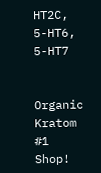HT2C, 5-HT6, 5-HT7


Organic Kratom #1 Shop!